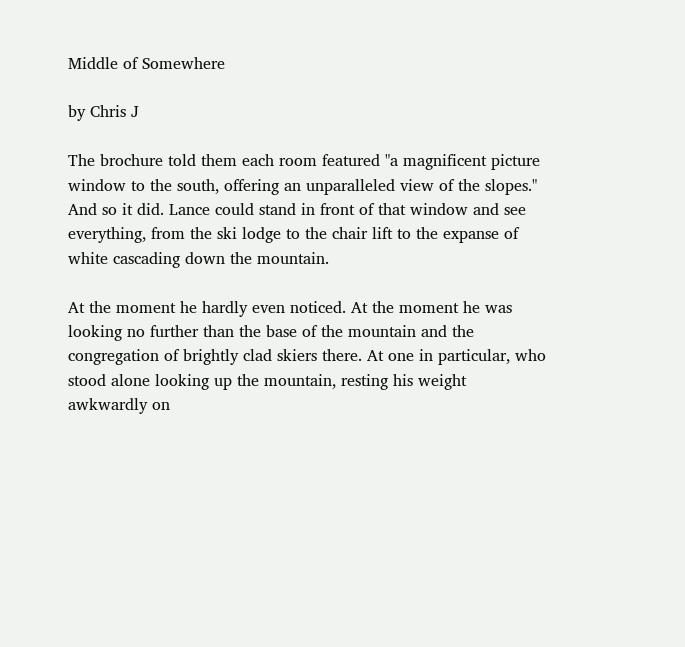Middle of Somewhere

by Chris J

The brochure told them each room featured "a magnificent picture window to the south, offering an unparalleled view of the slopes." And so it did. Lance could stand in front of that window and see everything, from the ski lodge to the chair lift to the expanse of white cascading down the mountain.

At the moment he hardly even noticed. At the moment he was looking no further than the base of the mountain and the congregation of brightly clad skiers there. At one in particular, who stood alone looking up the mountain, resting his weight awkwardly on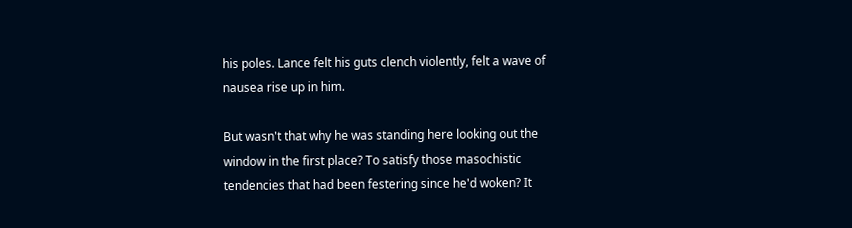his poles. Lance felt his guts clench violently, felt a wave of nausea rise up in him.

But wasn't that why he was standing here looking out the window in the first place? To satisfy those masochistic tendencies that had been festering since he'd woken? It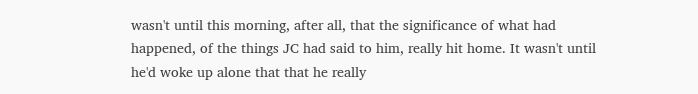wasn't until this morning, after all, that the significance of what had happened, of the things JC had said to him, really hit home. It wasn't until he'd woke up alone that that he really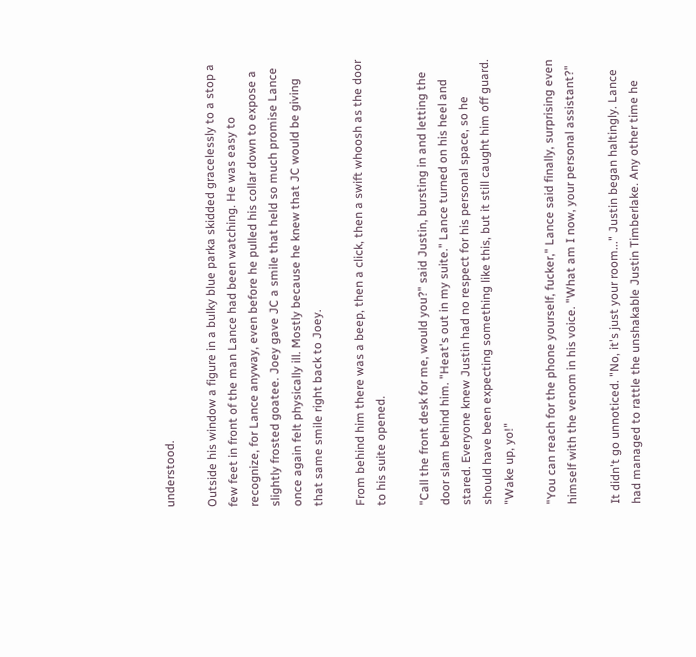understood.

Outside his window a figure in a bulky blue parka skidded gracelessly to a stop a few feet in front of the man Lance had been watching. He was easy to recognize, for Lance anyway, even before he pulled his collar down to expose a slightly frosted goatee. Joey gave JC a smile that held so much promise Lance once again felt physically ill. Mostly because he knew that JC would be giving that same smile right back to Joey.

From behind him there was a beep, then a click, then a swift whoosh as the door to his suite opened.

"Call the front desk for me, would you?" said Justin, bursting in and letting the door slam behind him. "Heat's out in my suite." Lance turned on his heel and stared. Everyone knew Justin had no respect for his personal space, so he should have been expecting something like this, but it still caught him off guard. "Wake up, yo!"

"You can reach for the phone yourself, fucker," Lance said finally, surprising even himself with the venom in his voice. "What am I now, your personal assistant?"

It didn't go unnoticed. "No, it's just your room..." Justin began haltingly. Lance had managed to rattle the unshakable Justin Timberlake. Any other time he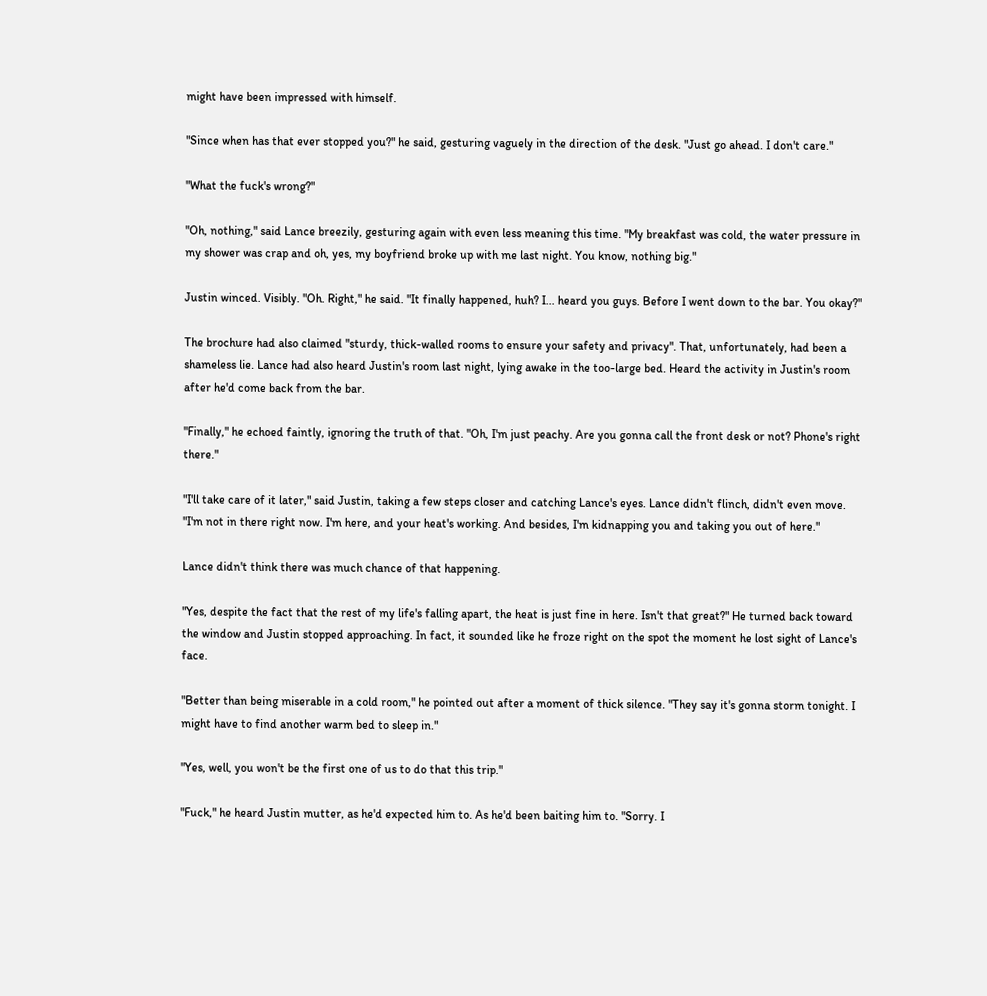might have been impressed with himself.

"Since when has that ever stopped you?" he said, gesturing vaguely in the direction of the desk. "Just go ahead. I don't care."

"What the fuck's wrong?"

"Oh, nothing," said Lance breezily, gesturing again with even less meaning this time. "My breakfast was cold, the water pressure in my shower was crap and oh, yes, my boyfriend broke up with me last night. You know, nothing big."

Justin winced. Visibly. "Oh. Right," he said. "It finally happened, huh? I... heard you guys. Before I went down to the bar. You okay?"

The brochure had also claimed "sturdy, thick-walled rooms to ensure your safety and privacy". That, unfortunately, had been a shameless lie. Lance had also heard Justin's room last night, lying awake in the too-large bed. Heard the activity in Justin's room after he'd come back from the bar.

"Finally," he echoed faintly, ignoring the truth of that. "Oh, I'm just peachy. Are you gonna call the front desk or not? Phone's right there."

"I'll take care of it later," said Justin, taking a few steps closer and catching Lance's eyes. Lance didn't flinch, didn't even move. "I'm not in there right now. I'm here, and your heat's working. And besides, I'm kidnapping you and taking you out of here."

Lance didn't think there was much chance of that happening.

"Yes, despite the fact that the rest of my life's falling apart, the heat is just fine in here. Isn't that great?" He turned back toward the window and Justin stopped approaching. In fact, it sounded like he froze right on the spot the moment he lost sight of Lance's face.

"Better than being miserable in a cold room," he pointed out after a moment of thick silence. "They say it's gonna storm tonight. I might have to find another warm bed to sleep in."

"Yes, well, you won't be the first one of us to do that this trip."

"Fuck," he heard Justin mutter, as he'd expected him to. As he'd been baiting him to. "Sorry. I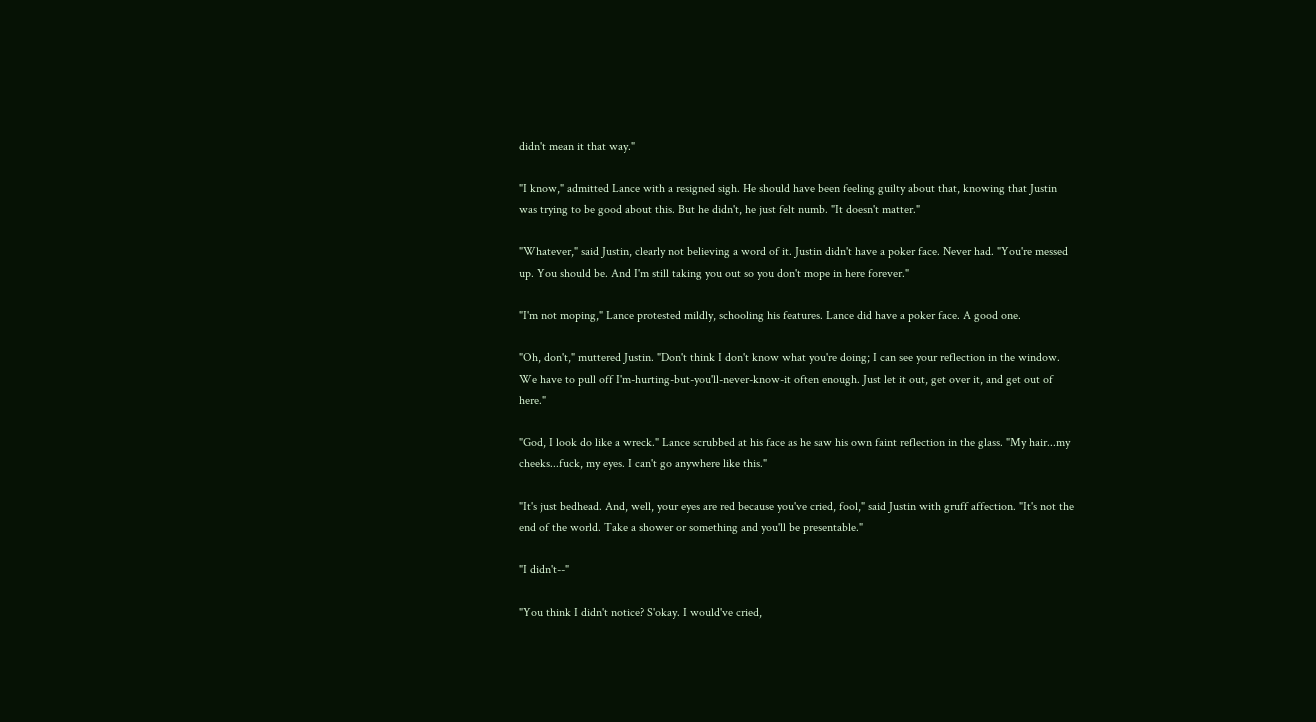didn't mean it that way."

"I know," admitted Lance with a resigned sigh. He should have been feeling guilty about that, knowing that Justin was trying to be good about this. But he didn't, he just felt numb. "It doesn't matter."

"Whatever," said Justin, clearly not believing a word of it. Justin didn't have a poker face. Never had. "You're messed up. You should be. And I'm still taking you out so you don't mope in here forever."

"I'm not moping," Lance protested mildly, schooling his features. Lance did have a poker face. A good one.

"Oh, don't," muttered Justin. "Don't think I don't know what you're doing; I can see your reflection in the window. We have to pull off I'm-hurting-but-you'll-never-know-it often enough. Just let it out, get over it, and get out of here."

"God, I look do like a wreck." Lance scrubbed at his face as he saw his own faint reflection in the glass. "My hair...my cheeks...fuck, my eyes. I can't go anywhere like this."

"It's just bedhead. And, well, your eyes are red because you've cried, fool," said Justin with gruff affection. "It's not the end of the world. Take a shower or something and you'll be presentable."

"I didn't--"

"You think I didn't notice? S'okay. I would've cried,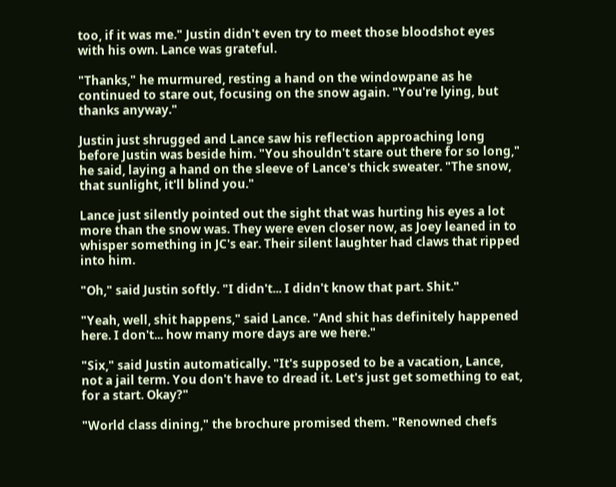too, if it was me." Justin didn't even try to meet those bloodshot eyes with his own. Lance was grateful.

"Thanks," he murmured, resting a hand on the windowpane as he continued to stare out, focusing on the snow again. "You're lying, but thanks anyway."

Justin just shrugged and Lance saw his reflection approaching long before Justin was beside him. "You shouldn't stare out there for so long," he said, laying a hand on the sleeve of Lance's thick sweater. "The snow, that sunlight, it'll blind you."

Lance just silently pointed out the sight that was hurting his eyes a lot more than the snow was. They were even closer now, as Joey leaned in to whisper something in JC's ear. Their silent laughter had claws that ripped into him.

"Oh," said Justin softly. "I didn't... I didn't know that part. Shit."

"Yeah, well, shit happens," said Lance. "And shit has definitely happened here. I don't... how many more days are we here."

"Six," said Justin automatically. "It's supposed to be a vacation, Lance, not a jail term. You don't have to dread it. Let's just get something to eat, for a start. Okay?"

"World class dining," the brochure promised them. "Renowned chefs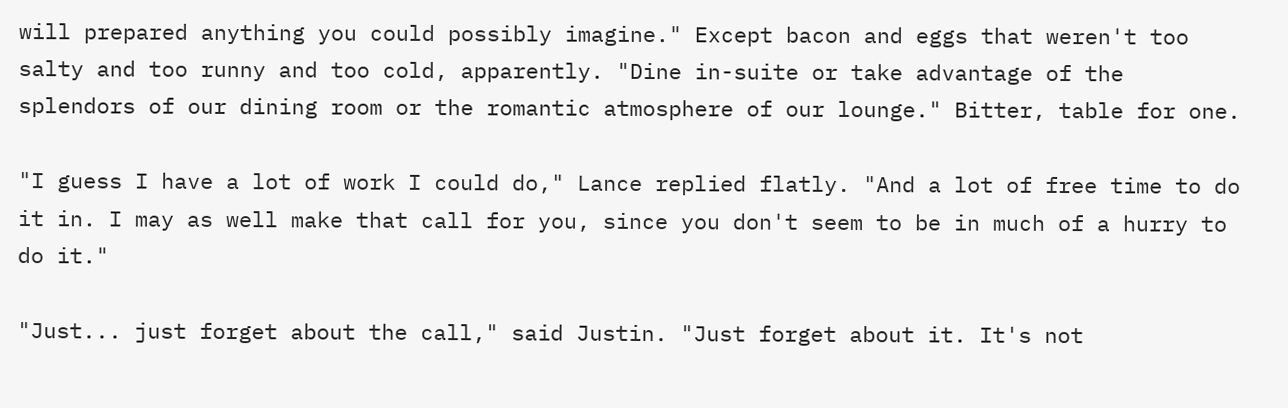will prepared anything you could possibly imagine." Except bacon and eggs that weren't too salty and too runny and too cold, apparently. "Dine in-suite or take advantage of the splendors of our dining room or the romantic atmosphere of our lounge." Bitter, table for one.

"I guess I have a lot of work I could do," Lance replied flatly. "And a lot of free time to do it in. I may as well make that call for you, since you don't seem to be in much of a hurry to do it."

"Just... just forget about the call," said Justin. "Just forget about it. It's not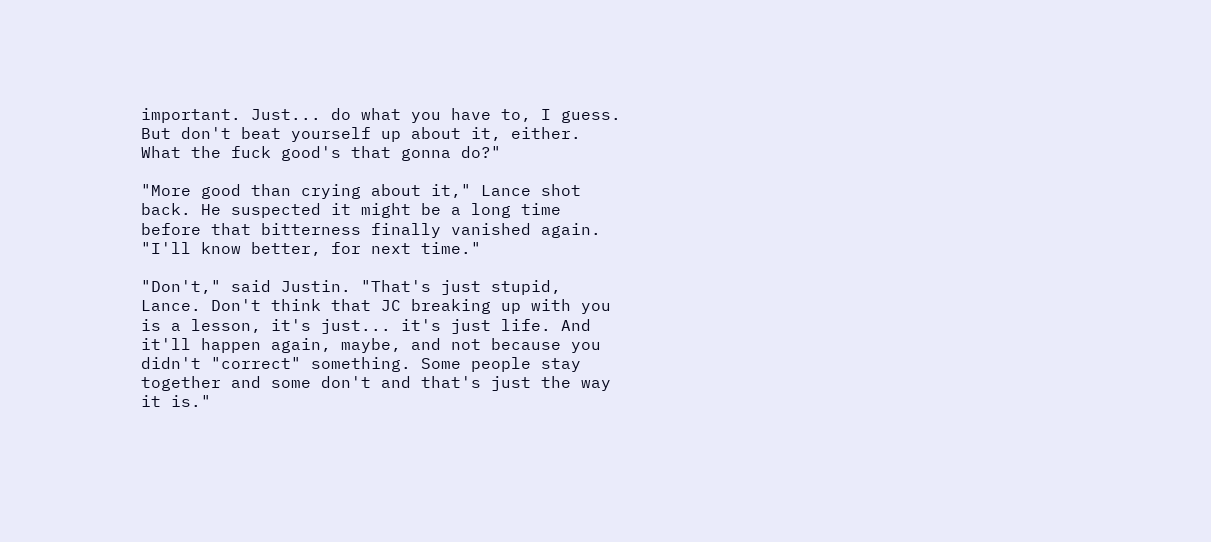important. Just... do what you have to, I guess. But don't beat yourself up about it, either. What the fuck good's that gonna do?"

"More good than crying about it," Lance shot back. He suspected it might be a long time before that bitterness finally vanished again. "I'll know better, for next time."

"Don't," said Justin. "That's just stupid, Lance. Don't think that JC breaking up with you is a lesson, it's just... it's just life. And it'll happen again, maybe, and not because you didn't "correct" something. Some people stay together and some don't and that's just the way it is."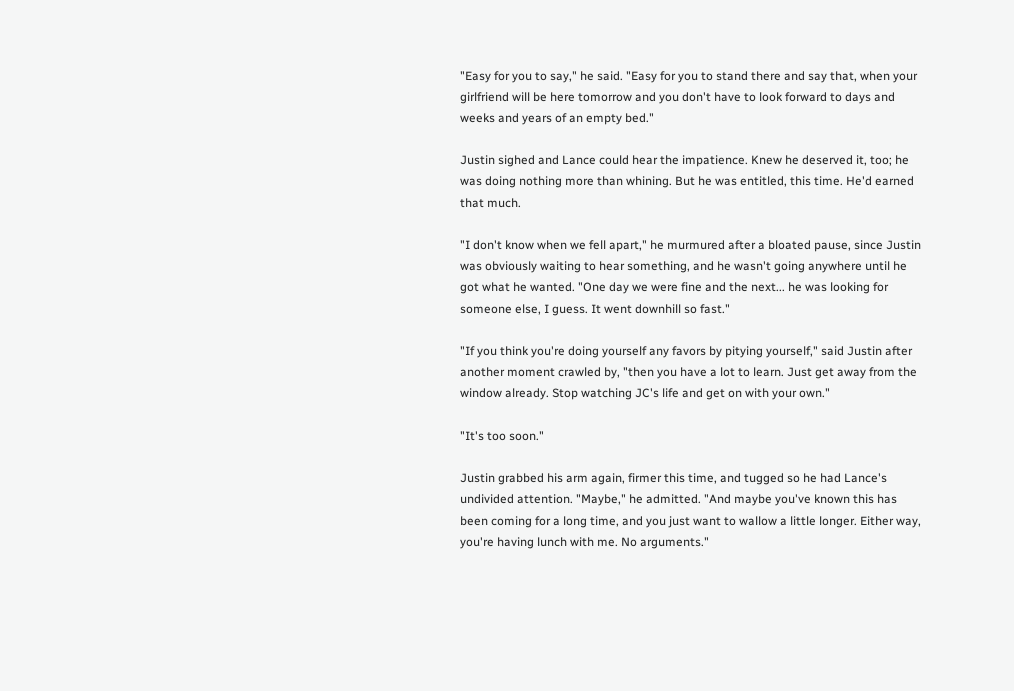"Easy for you to say," he said. "Easy for you to stand there and say that, when your girlfriend will be here tomorrow and you don't have to look forward to days and weeks and years of an empty bed."

Justin sighed and Lance could hear the impatience. Knew he deserved it, too; he was doing nothing more than whining. But he was entitled, this time. He'd earned that much.

"I don't know when we fell apart," he murmured after a bloated pause, since Justin was obviously waiting to hear something, and he wasn't going anywhere until he got what he wanted. "One day we were fine and the next... he was looking for someone else, I guess. It went downhill so fast."

"If you think you're doing yourself any favors by pitying yourself," said Justin after another moment crawled by, "then you have a lot to learn. Just get away from the window already. Stop watching JC's life and get on with your own."

"It's too soon."

Justin grabbed his arm again, firmer this time, and tugged so he had Lance's undivided attention. "Maybe," he admitted. "And maybe you've known this has been coming for a long time, and you just want to wallow a little longer. Either way, you're having lunch with me. No arguments."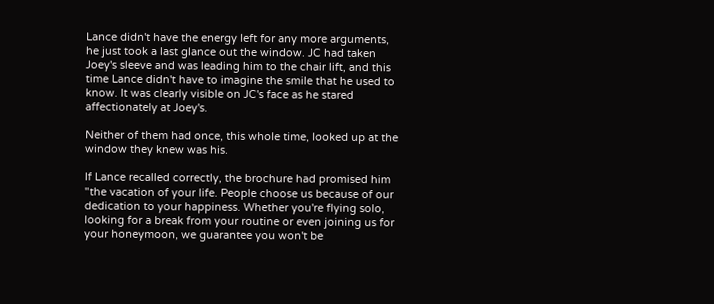Lance didn't have the energy left for any more arguments, he just took a last glance out the window. JC had taken Joey's sleeve and was leading him to the chair lift, and this time Lance didn't have to imagine the smile that he used to know. It was clearly visible on JC's face as he stared affectionately at Joey's.

Neither of them had once, this whole time, looked up at the window they knew was his.

If Lance recalled correctly, the brochure had promised him "the vacation of your life. People choose us because of our dedication to your happiness. Whether you're flying solo, looking for a break from your routine or even joining us for your honeymoon, we guarantee you won't be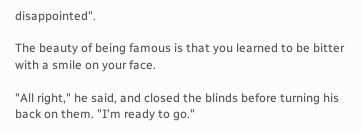disappointed".

The beauty of being famous is that you learned to be bitter with a smile on your face.

"All right," he said, and closed the blinds before turning his back on them. "I'm ready to go."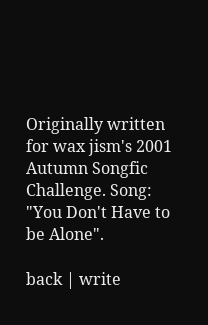Originally written for wax jism's 2001 Autumn Songfic Challenge. Song: "You Don't Have to be Alone".

back | write